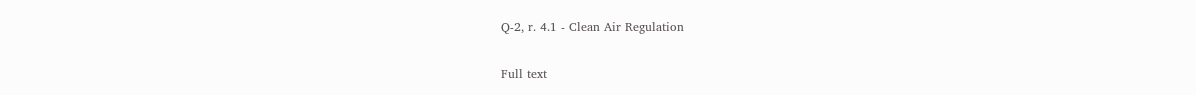Q-2, r. 4.1 - Clean Air Regulation

Full text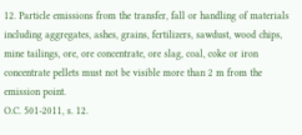12. Particle emissions from the transfer, fall or handling of materials including aggregates, ashes, grains, fertilizers, sawdust, wood chips, mine tailings, ore, ore concentrate, ore slag, coal, coke or iron concentrate pellets must not be visible more than 2 m from the emission point.
O.C. 501-2011, s. 12.